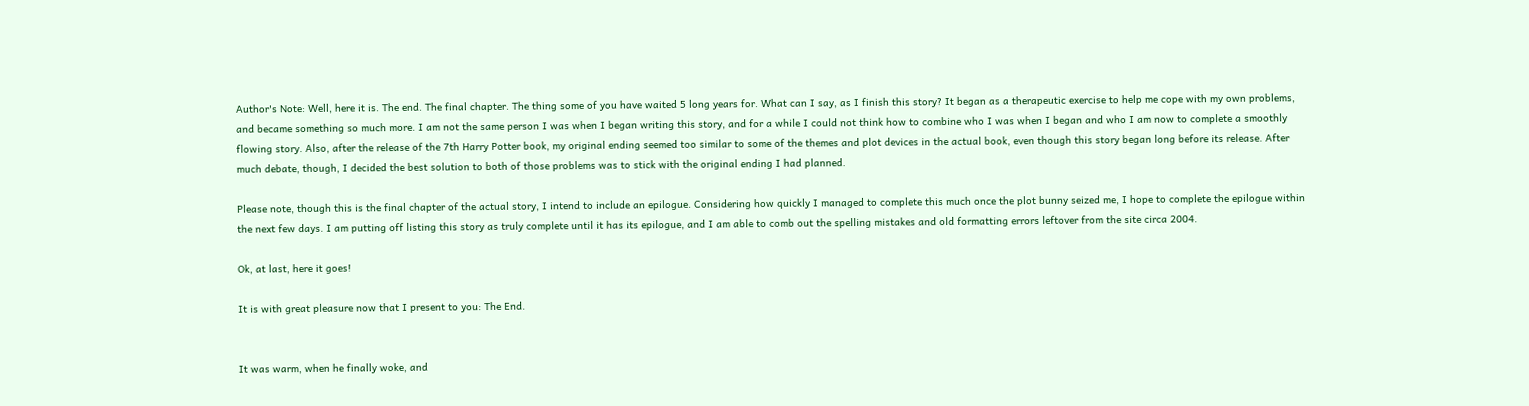Author's Note: Well, here it is. The end. The final chapter. The thing some of you have waited 5 long years for. What can I say, as I finish this story? It began as a therapeutic exercise to help me cope with my own problems, and became something so much more. I am not the same person I was when I began writing this story, and for a while I could not think how to combine who I was when I began and who I am now to complete a smoothly flowing story. Also, after the release of the 7th Harry Potter book, my original ending seemed too similar to some of the themes and plot devices in the actual book, even though this story began long before its release. After much debate, though, I decided the best solution to both of those problems was to stick with the original ending I had planned.

Please note, though this is the final chapter of the actual story, I intend to include an epilogue. Considering how quickly I managed to complete this much once the plot bunny seized me, I hope to complete the epilogue within the next few days. I am putting off listing this story as truly complete until it has its epilogue, and I am able to comb out the spelling mistakes and old formatting errors leftover from the site circa 2004.

Ok, at last, here it goes!

It is with great pleasure now that I present to you: The End.


It was warm, when he finally woke, and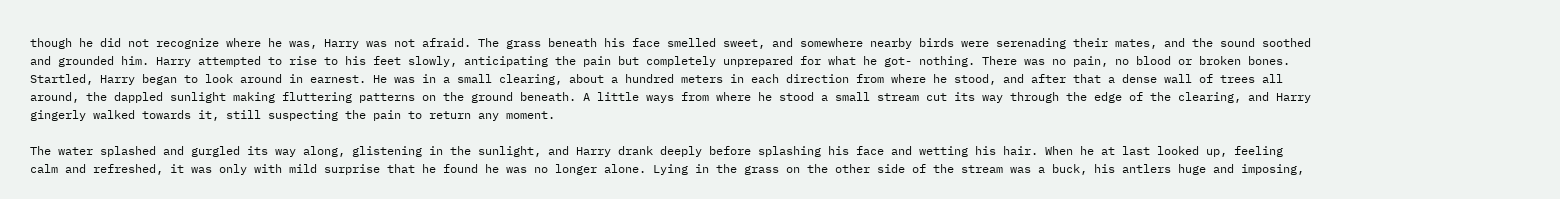though he did not recognize where he was, Harry was not afraid. The grass beneath his face smelled sweet, and somewhere nearby birds were serenading their mates, and the sound soothed and grounded him. Harry attempted to rise to his feet slowly, anticipating the pain but completely unprepared for what he got- nothing. There was no pain, no blood or broken bones. Startled, Harry began to look around in earnest. He was in a small clearing, about a hundred meters in each direction from where he stood, and after that a dense wall of trees all around, the dappled sunlight making fluttering patterns on the ground beneath. A little ways from where he stood a small stream cut its way through the edge of the clearing, and Harry gingerly walked towards it, still suspecting the pain to return any moment.

The water splashed and gurgled its way along, glistening in the sunlight, and Harry drank deeply before splashing his face and wetting his hair. When he at last looked up, feeling calm and refreshed, it was only with mild surprise that he found he was no longer alone. Lying in the grass on the other side of the stream was a buck, his antlers huge and imposing,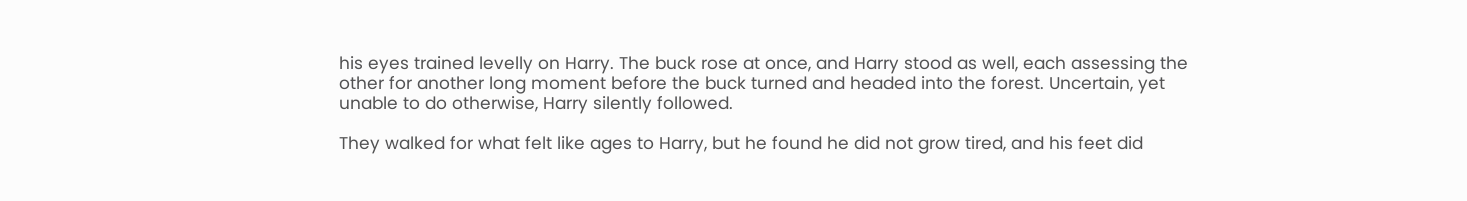his eyes trained levelly on Harry. The buck rose at once, and Harry stood as well, each assessing the other for another long moment before the buck turned and headed into the forest. Uncertain, yet unable to do otherwise, Harry silently followed.

They walked for what felt like ages to Harry, but he found he did not grow tired, and his feet did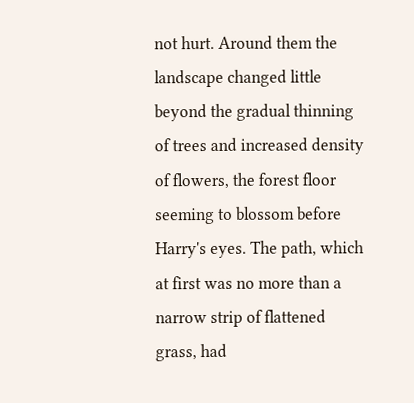not hurt. Around them the landscape changed little beyond the gradual thinning of trees and increased density of flowers, the forest floor seeming to blossom before Harry's eyes. The path, which at first was no more than a narrow strip of flattened grass, had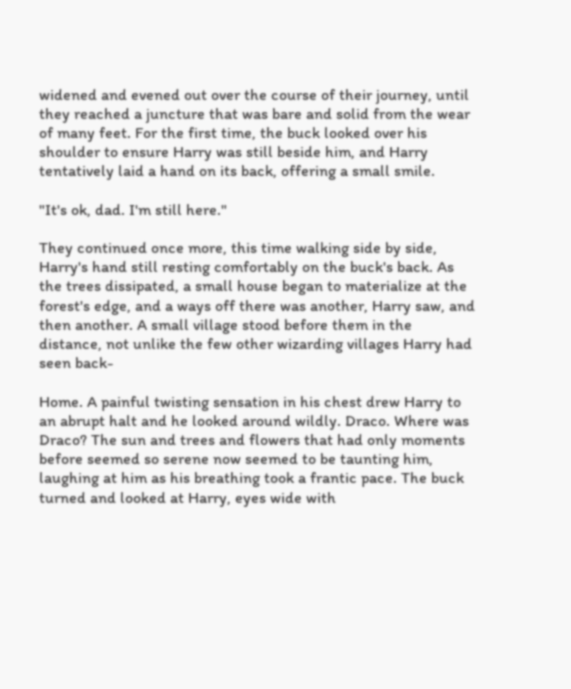widened and evened out over the course of their journey, until they reached a juncture that was bare and solid from the wear of many feet. For the first time, the buck looked over his shoulder to ensure Harry was still beside him, and Harry tentatively laid a hand on its back, offering a small smile.

"It's ok, dad. I'm still here."

They continued once more, this time walking side by side, Harry's hand still resting comfortably on the buck's back. As the trees dissipated, a small house began to materialize at the forest's edge, and a ways off there was another, Harry saw, and then another. A small village stood before them in the distance, not unlike the few other wizarding villages Harry had seen back-

Home. A painful twisting sensation in his chest drew Harry to an abrupt halt and he looked around wildly. Draco. Where was Draco? The sun and trees and flowers that had only moments before seemed so serene now seemed to be taunting him, laughing at him as his breathing took a frantic pace. The buck turned and looked at Harry, eyes wide with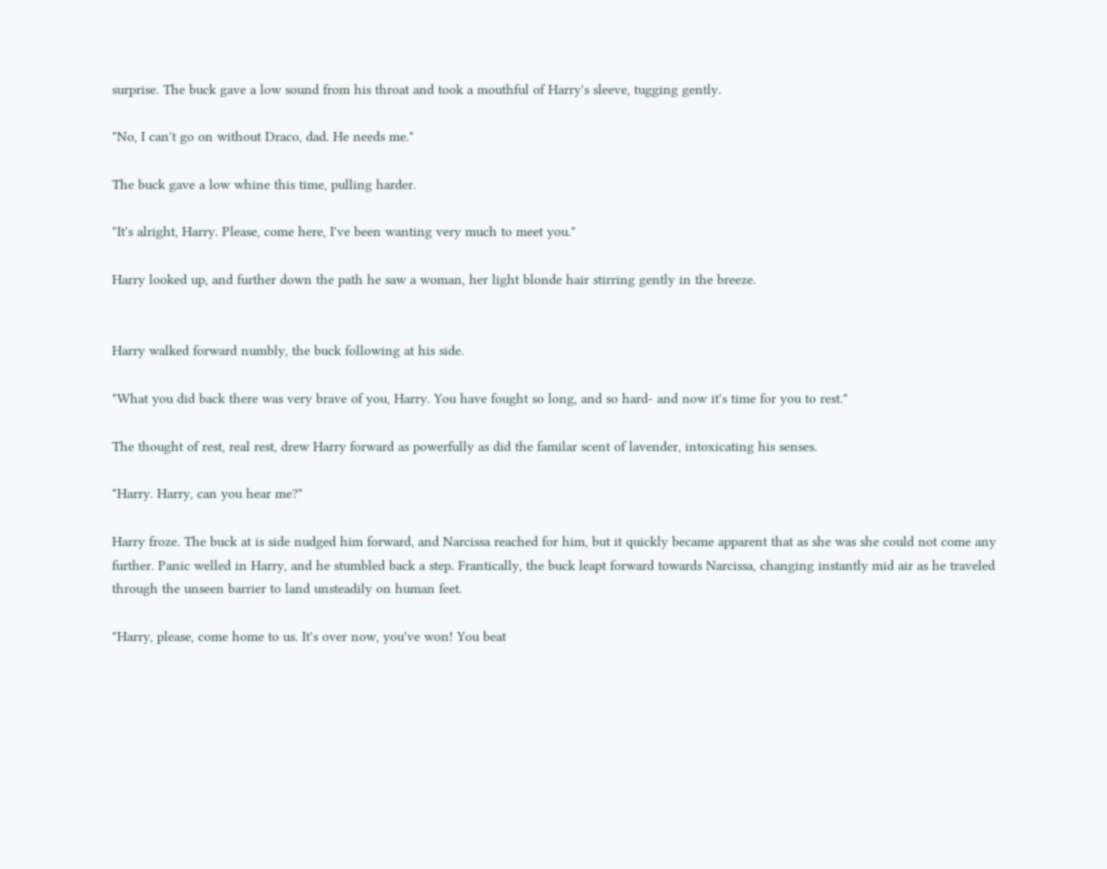surprise. The buck gave a low sound from his throat and took a mouthful of Harry's sleeve, tugging gently.

"No, I can't go on without Draco, dad. He needs me."

The buck gave a low whine this time, pulling harder.

"It's alright, Harry. Please, come here, I've been wanting very much to meet you."

Harry looked up, and further down the path he saw a woman, her light blonde hair stirring gently in the breeze.


Harry walked forward numbly, the buck following at his side.

"What you did back there was very brave of you, Harry. You have fought so long, and so hard- and now it's time for you to rest."

The thought of rest, real rest, drew Harry forward as powerfully as did the familar scent of lavender, intoxicating his senses.

"Harry. Harry, can you hear me?"

Harry froze. The buck at is side nudged him forward, and Narcissa reached for him, but it quickly became apparent that as she was she could not come any further. Panic welled in Harry, and he stumbled back a step. Frantically, the buck leapt forward towards Narcissa, changing instantly mid air as he traveled through the unseen barrier to land unsteadily on human feet.

"Harry, please, come home to us. It's over now, you've won! You beat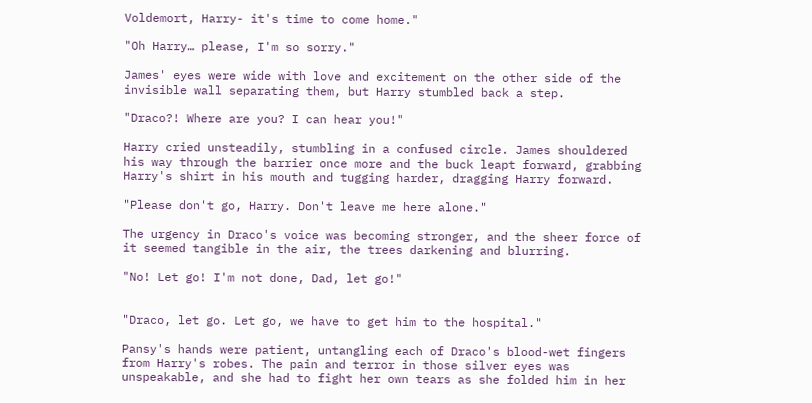Voldemort, Harry- it's time to come home."

"Oh Harry… please, I'm so sorry."

James' eyes were wide with love and excitement on the other side of the invisible wall separating them, but Harry stumbled back a step.

"Draco?! Where are you? I can hear you!"

Harry cried unsteadily, stumbling in a confused circle. James shouldered his way through the barrier once more and the buck leapt forward, grabbing Harry's shirt in his mouth and tugging harder, dragging Harry forward.

"Please don't go, Harry. Don't leave me here alone."

The urgency in Draco's voice was becoming stronger, and the sheer force of it seemed tangible in the air, the trees darkening and blurring.

"No! Let go! I'm not done, Dad, let go!"


"Draco, let go. Let go, we have to get him to the hospital."

Pansy's hands were patient, untangling each of Draco's blood-wet fingers from Harry's robes. The pain and terror in those silver eyes was unspeakable, and she had to fight her own tears as she folded him in her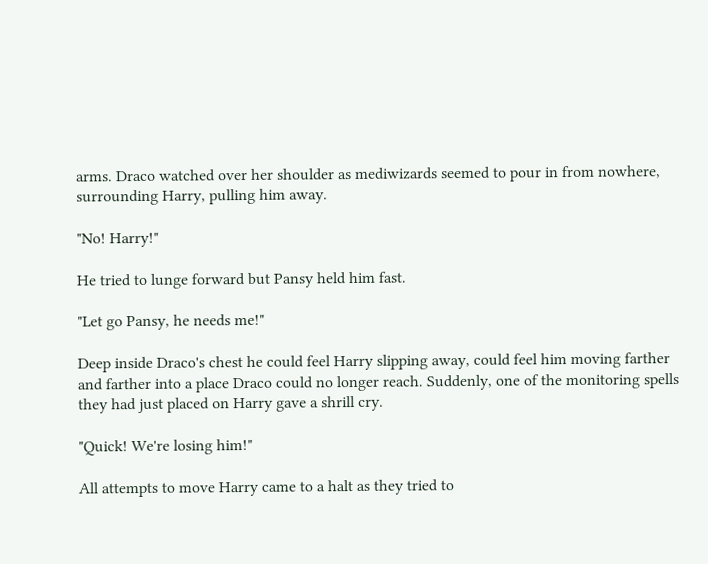arms. Draco watched over her shoulder as mediwizards seemed to pour in from nowhere, surrounding Harry, pulling him away.

"No! Harry!"

He tried to lunge forward but Pansy held him fast.

"Let go Pansy, he needs me!"

Deep inside Draco's chest he could feel Harry slipping away, could feel him moving farther and farther into a place Draco could no longer reach. Suddenly, one of the monitoring spells they had just placed on Harry gave a shrill cry.

"Quick! We're losing him!"

All attempts to move Harry came to a halt as they tried to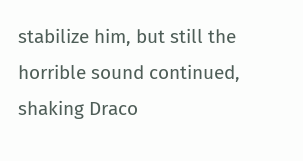stabilize him, but still the horrible sound continued, shaking Draco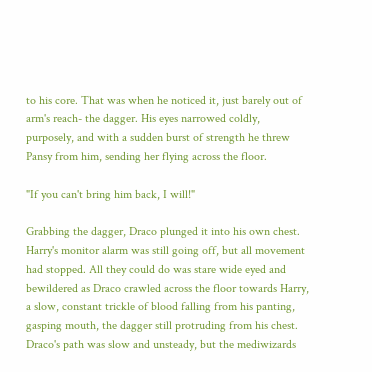to his core. That was when he noticed it, just barely out of arm's reach- the dagger. His eyes narrowed coldly, purposely, and with a sudden burst of strength he threw Pansy from him, sending her flying across the floor.

"If you can't bring him back, I will!"

Grabbing the dagger, Draco plunged it into his own chest. Harry's monitor alarm was still going off, but all movement had stopped. All they could do was stare wide eyed and bewildered as Draco crawled across the floor towards Harry, a slow, constant trickle of blood falling from his panting, gasping mouth, the dagger still protruding from his chest. Draco's path was slow and unsteady, but the mediwizards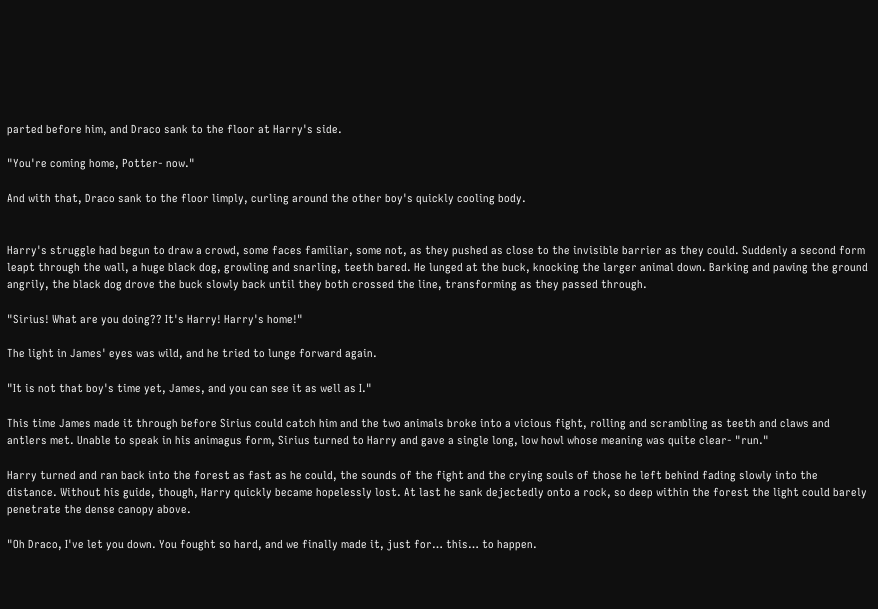parted before him, and Draco sank to the floor at Harry's side.

"You're coming home, Potter- now."

And with that, Draco sank to the floor limply, curling around the other boy's quickly cooling body.


Harry's struggle had begun to draw a crowd, some faces familiar, some not, as they pushed as close to the invisible barrier as they could. Suddenly a second form leapt through the wall, a huge black dog, growling and snarling, teeth bared. He lunged at the buck, knocking the larger animal down. Barking and pawing the ground angrily, the black dog drove the buck slowly back until they both crossed the line, transforming as they passed through.

"Sirius! What are you doing?? It's Harry! Harry's home!"

The light in James' eyes was wild, and he tried to lunge forward again.

"It is not that boy's time yet, James, and you can see it as well as I."

This time James made it through before Sirius could catch him and the two animals broke into a vicious fight, rolling and scrambling as teeth and claws and antlers met. Unable to speak in his animagus form, Sirius turned to Harry and gave a single long, low howl whose meaning was quite clear- "run."

Harry turned and ran back into the forest as fast as he could, the sounds of the fight and the crying souls of those he left behind fading slowly into the distance. Without his guide, though, Harry quickly became hopelessly lost. At last he sank dejectedly onto a rock, so deep within the forest the light could barely penetrate the dense canopy above.

"Oh Draco, I've let you down. You fought so hard, and we finally made it, just for… this… to happen.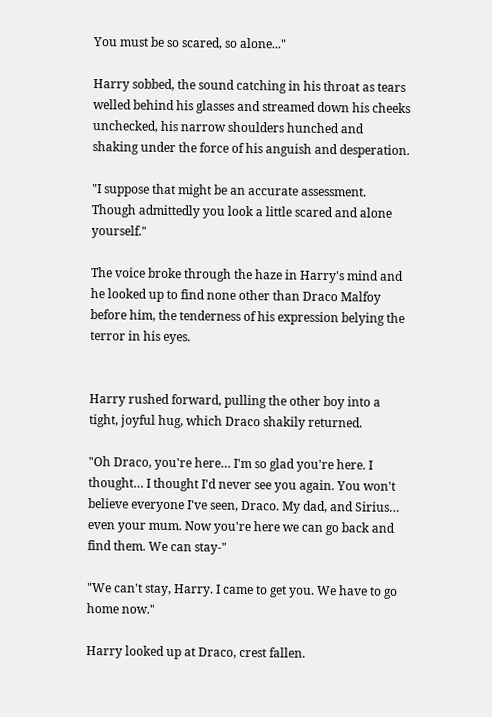You must be so scared, so alone..."

Harry sobbed, the sound catching in his throat as tears welled behind his glasses and streamed down his cheeks unchecked, his narrow shoulders hunched and shaking under the force of his anguish and desperation.

"I suppose that might be an accurate assessment. Though admittedly you look a little scared and alone yourself."

The voice broke through the haze in Harry's mind and he looked up to find none other than Draco Malfoy before him, the tenderness of his expression belying the terror in his eyes.


Harry rushed forward, pulling the other boy into a tight, joyful hug, which Draco shakily returned.

"Oh Draco, you're here… I'm so glad you're here. I thought… I thought I'd never see you again. You won't believe everyone I've seen, Draco. My dad, and Sirius… even your mum. Now you're here we can go back and find them. We can stay-"

"We can't stay, Harry. I came to get you. We have to go home now."

Harry looked up at Draco, crest fallen.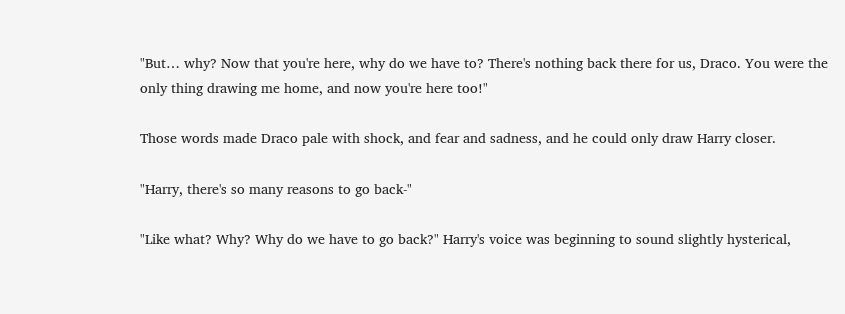"But… why? Now that you're here, why do we have to? There's nothing back there for us, Draco. You were the only thing drawing me home, and now you're here too!"

Those words made Draco pale with shock, and fear and sadness, and he could only draw Harry closer.

"Harry, there's so many reasons to go back-"

"Like what? Why? Why do we have to go back?" Harry's voice was beginning to sound slightly hysterical,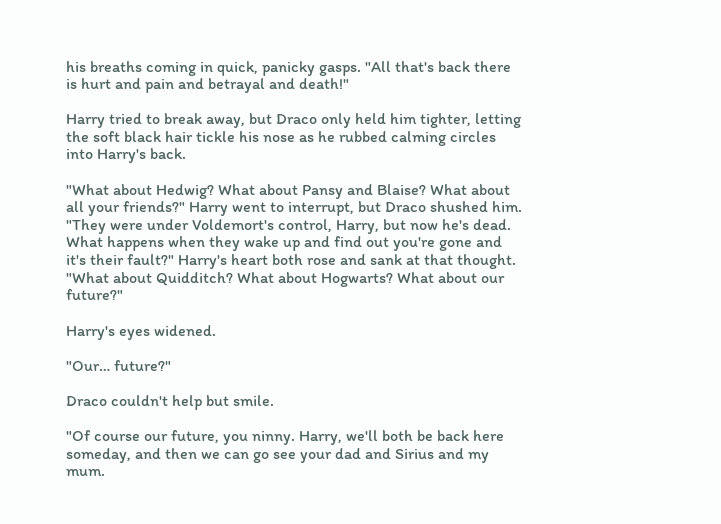his breaths coming in quick, panicky gasps. "All that's back there is hurt and pain and betrayal and death!"

Harry tried to break away, but Draco only held him tighter, letting the soft black hair tickle his nose as he rubbed calming circles into Harry's back.

"What about Hedwig? What about Pansy and Blaise? What about all your friends?" Harry went to interrupt, but Draco shushed him. "They were under Voldemort's control, Harry, but now he's dead. What happens when they wake up and find out you're gone and it's their fault?" Harry's heart both rose and sank at that thought. "What about Quidditch? What about Hogwarts? What about our future?"

Harry's eyes widened.

"Our… future?"

Draco couldn't help but smile.

"Of course our future, you ninny. Harry, we'll both be back here someday, and then we can go see your dad and Sirius and my mum.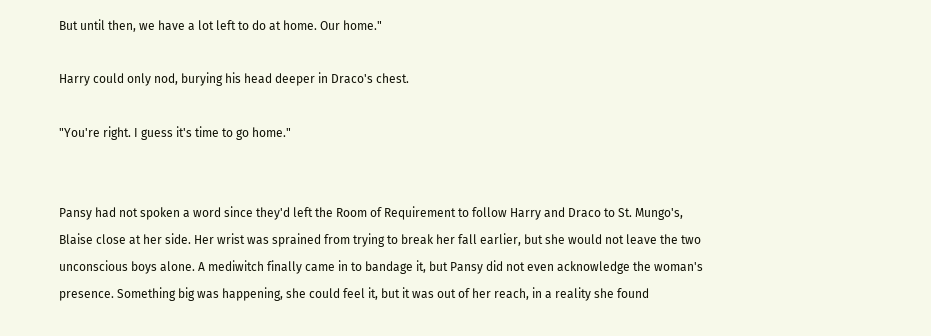But until then, we have a lot left to do at home. Our home."

Harry could only nod, burying his head deeper in Draco's chest.

"You're right. I guess it's time to go home."


Pansy had not spoken a word since they'd left the Room of Requirement to follow Harry and Draco to St. Mungo's, Blaise close at her side. Her wrist was sprained from trying to break her fall earlier, but she would not leave the two unconscious boys alone. A mediwitch finally came in to bandage it, but Pansy did not even acknowledge the woman's presence. Something big was happening, she could feel it, but it was out of her reach, in a reality she found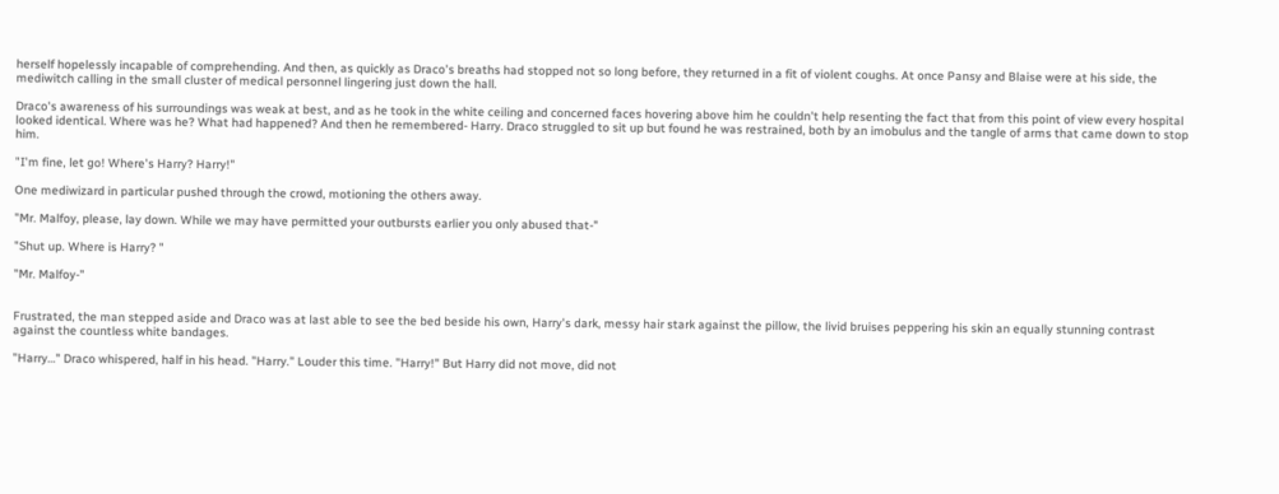herself hopelessly incapable of comprehending. And then, as quickly as Draco's breaths had stopped not so long before, they returned in a fit of violent coughs. At once Pansy and Blaise were at his side, the mediwitch calling in the small cluster of medical personnel lingering just down the hall.

Draco's awareness of his surroundings was weak at best, and as he took in the white ceiling and concerned faces hovering above him he couldn't help resenting the fact that from this point of view every hospital looked identical. Where was he? What had happened? And then he remembered- Harry. Draco struggled to sit up but found he was restrained, both by an imobulus and the tangle of arms that came down to stop him.

"I'm fine, let go! Where's Harry? Harry!"

One mediwizard in particular pushed through the crowd, motioning the others away.

"Mr. Malfoy, please, lay down. While we may have permitted your outbursts earlier you only abused that-"

"Shut up. Where is Harry? "

"Mr. Malfoy-"


Frustrated, the man stepped aside and Draco was at last able to see the bed beside his own, Harry's dark, messy hair stark against the pillow, the livid bruises peppering his skin an equally stunning contrast against the countless white bandages.

"Harry…" Draco whispered, half in his head. "Harry." Louder this time. "Harry!" But Harry did not move, did not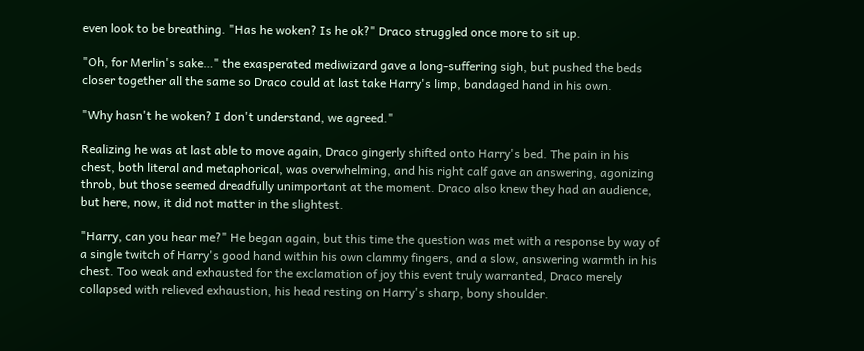even look to be breathing. "Has he woken? Is he ok?" Draco struggled once more to sit up.

"Oh, for Merlin's sake…" the exasperated mediwizard gave a long-suffering sigh, but pushed the beds closer together all the same so Draco could at last take Harry's limp, bandaged hand in his own.

"Why hasn't he woken? I don't understand, we agreed."

Realizing he was at last able to move again, Draco gingerly shifted onto Harry's bed. The pain in his chest, both literal and metaphorical, was overwhelming, and his right calf gave an answering, agonizing throb, but those seemed dreadfully unimportant at the moment. Draco also knew they had an audience, but here, now, it did not matter in the slightest.

"Harry, can you hear me?" He began again, but this time the question was met with a response by way of a single twitch of Harry's good hand within his own clammy fingers, and a slow, answering warmth in his chest. Too weak and exhausted for the exclamation of joy this event truly warranted, Draco merely collapsed with relieved exhaustion, his head resting on Harry's sharp, bony shoulder.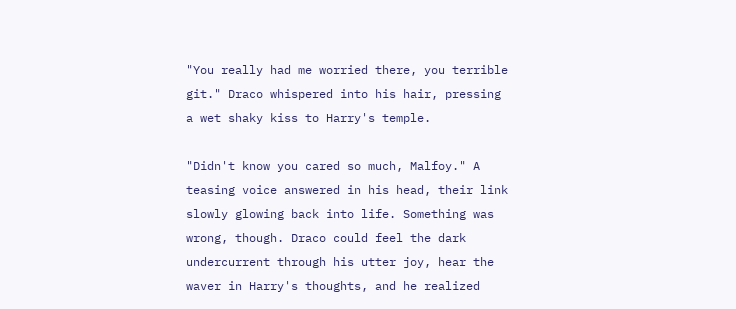"You really had me worried there, you terrible git." Draco whispered into his hair, pressing a wet shaky kiss to Harry's temple.

"Didn't know you cared so much, Malfoy." A teasing voice answered in his head, their link slowly glowing back into life. Something was wrong, though. Draco could feel the dark undercurrent through his utter joy, hear the waver in Harry's thoughts, and he realized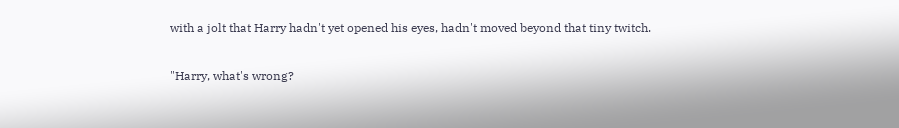with a jolt that Harry hadn't yet opened his eyes, hadn't moved beyond that tiny twitch.

"Harry, what's wrong?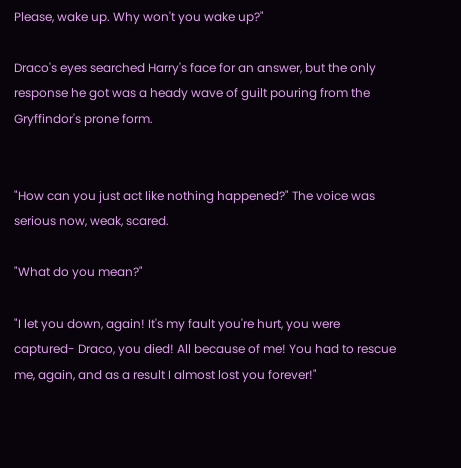Please, wake up. Why won't you wake up?"

Draco's eyes searched Harry's face for an answer, but the only response he got was a heady wave of guilt pouring from the Gryffindor's prone form.


"How can you just act like nothing happened?" The voice was serious now, weak, scared.

"What do you mean?"

"I let you down, again! It's my fault you're hurt, you were captured- Draco, you died! All because of me! You had to rescue me, again, and as a result I almost lost you forever!"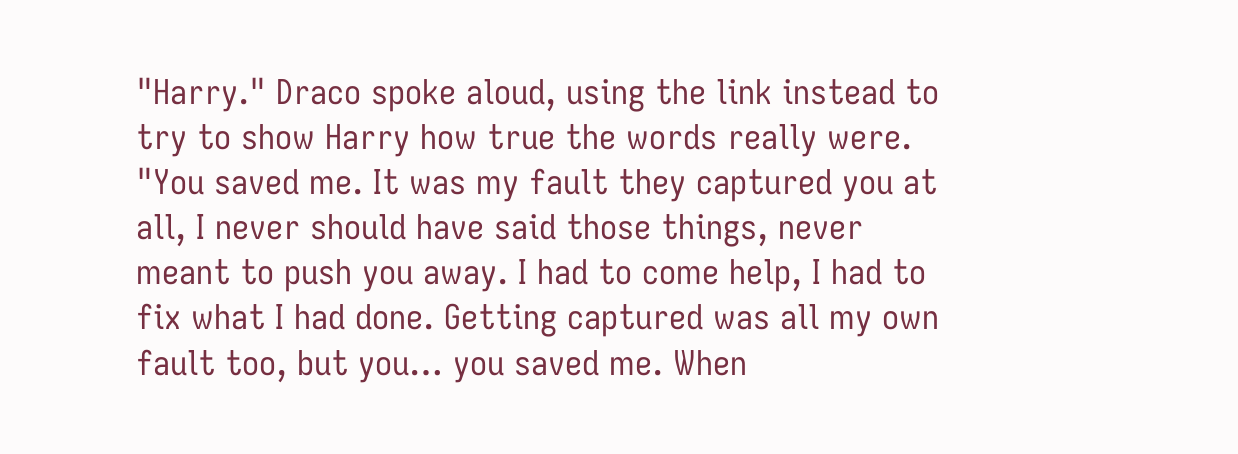"Harry." Draco spoke aloud, using the link instead to try to show Harry how true the words really were. "You saved me. It was my fault they captured you at all, I never should have said those things, never meant to push you away. I had to come help, I had to fix what I had done. Getting captured was all my own fault too, but you… you saved me. When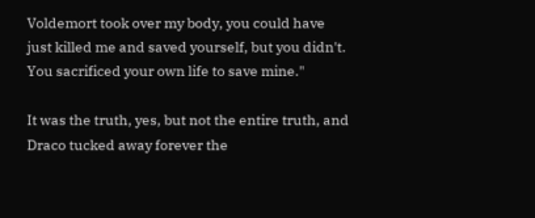Voldemort took over my body, you could have just killed me and saved yourself, but you didn't. You sacrificed your own life to save mine."

It was the truth, yes, but not the entire truth, and Draco tucked away forever the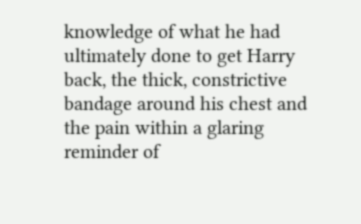knowledge of what he had ultimately done to get Harry back, the thick, constrictive bandage around his chest and the pain within a glaring reminder of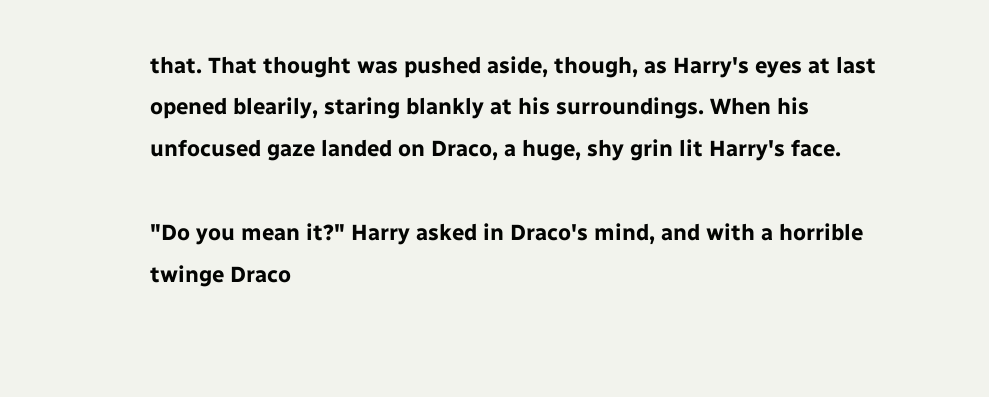that. That thought was pushed aside, though, as Harry's eyes at last opened blearily, staring blankly at his surroundings. When his unfocused gaze landed on Draco, a huge, shy grin lit Harry's face.

"Do you mean it?" Harry asked in Draco's mind, and with a horrible twinge Draco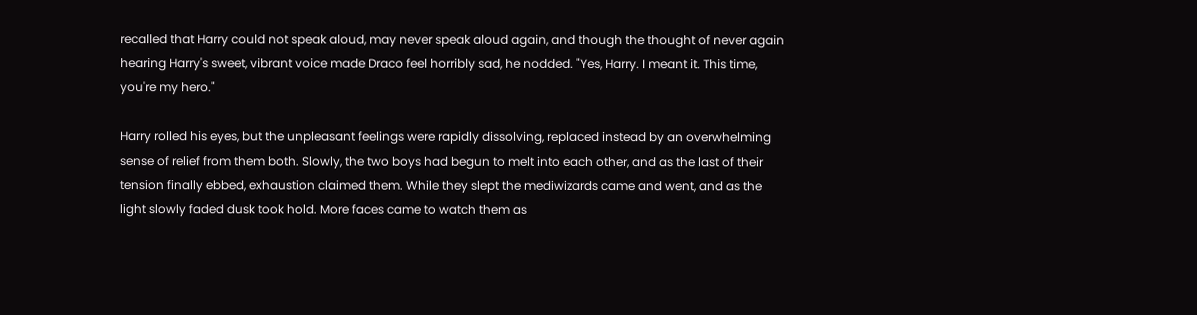recalled that Harry could not speak aloud, may never speak aloud again, and though the thought of never again hearing Harry's sweet, vibrant voice made Draco feel horribly sad, he nodded. "Yes, Harry. I meant it. This time, you're my hero."

Harry rolled his eyes, but the unpleasant feelings were rapidly dissolving, replaced instead by an overwhelming sense of relief from them both. Slowly, the two boys had begun to melt into each other, and as the last of their tension finally ebbed, exhaustion claimed them. While they slept the mediwizards came and went, and as the light slowly faded dusk took hold. More faces came to watch them as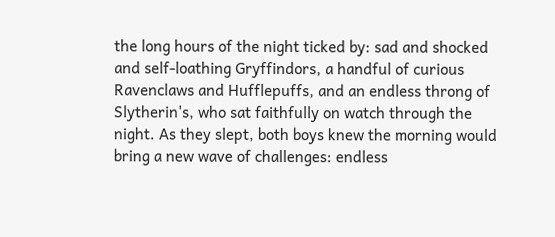the long hours of the night ticked by: sad and shocked and self-loathing Gryffindors, a handful of curious Ravenclaws and Hufflepuffs, and an endless throng of Slytherin's, who sat faithfully on watch through the night. As they slept, both boys knew the morning would bring a new wave of challenges: endless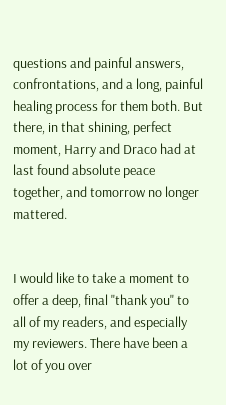questions and painful answers, confrontations, and a long, painful healing process for them both. But there, in that shining, perfect moment, Harry and Draco had at last found absolute peace together, and tomorrow no longer mattered.


I would like to take a moment to offer a deep, final "thank you" to all of my readers, and especially my reviewers. There have been a lot of you over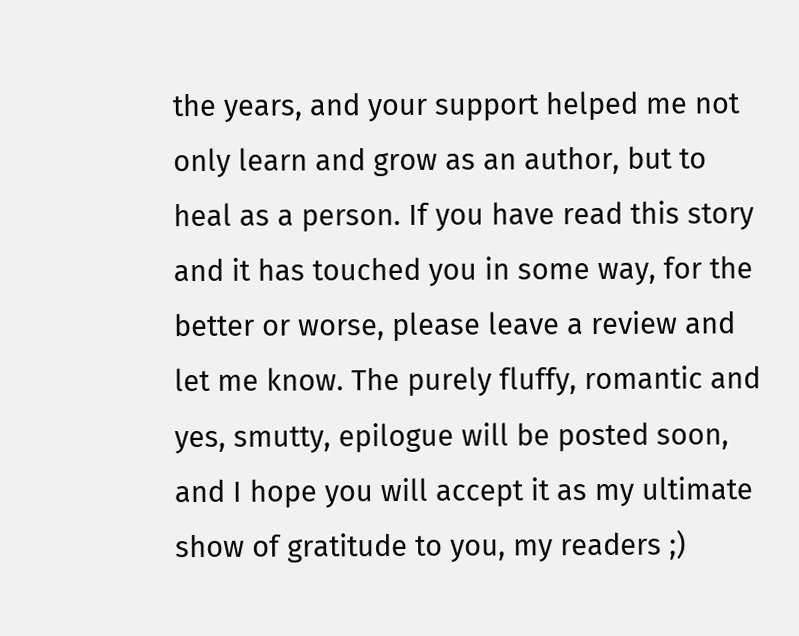the years, and your support helped me not only learn and grow as an author, but to heal as a person. If you have read this story and it has touched you in some way, for the better or worse, please leave a review and let me know. The purely fluffy, romantic and yes, smutty, epilogue will be posted soon, and I hope you will accept it as my ultimate show of gratitude to you, my readers ;)